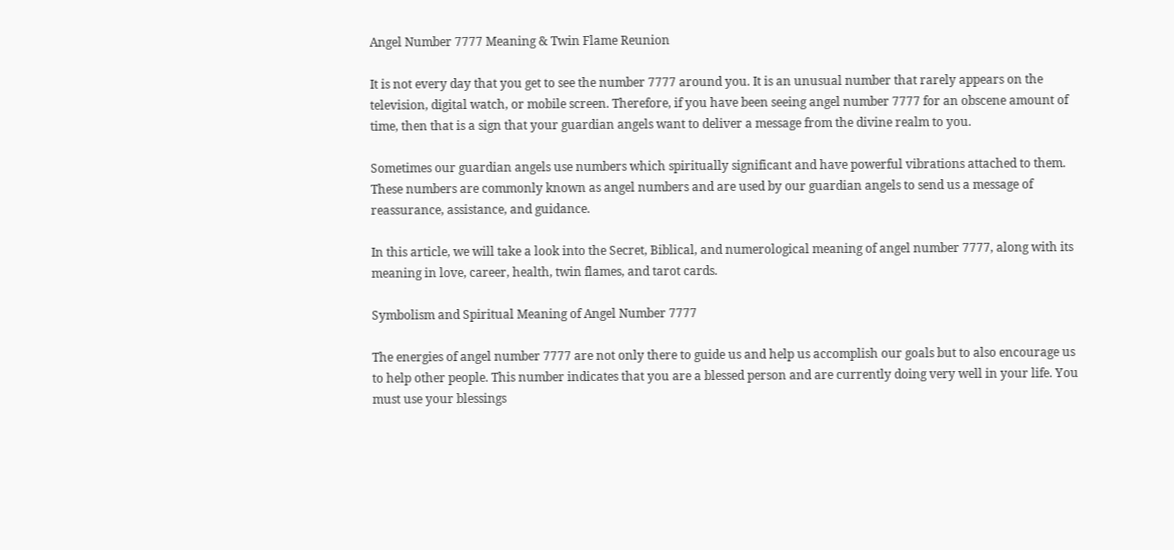Angel Number 7777 Meaning & Twin Flame Reunion

It is not every day that you get to see the number 7777 around you. It is an unusual number that rarely appears on the television, digital watch, or mobile screen. Therefore, if you have been seeing angel number 7777 for an obscene amount of time, then that is a sign that your guardian angels want to deliver a message from the divine realm to you.

Sometimes our guardian angels use numbers which spiritually significant and have powerful vibrations attached to them. These numbers are commonly known as angel numbers and are used by our guardian angels to send us a message of reassurance, assistance, and guidance.

In this article, we will take a look into the Secret, Biblical, and numerological meaning of angel number 7777, along with its meaning in love, career, health, twin flames, and tarot cards.

Symbolism and Spiritual Meaning of Angel Number 7777

The energies of angel number 7777 are not only there to guide us and help us accomplish our goals but to also encourage us to help other people. This number indicates that you are a blessed person and are currently doing very well in your life. You must use your blessings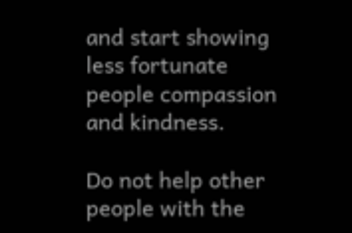and start showing less fortunate people compassion and kindness.

Do not help other people with the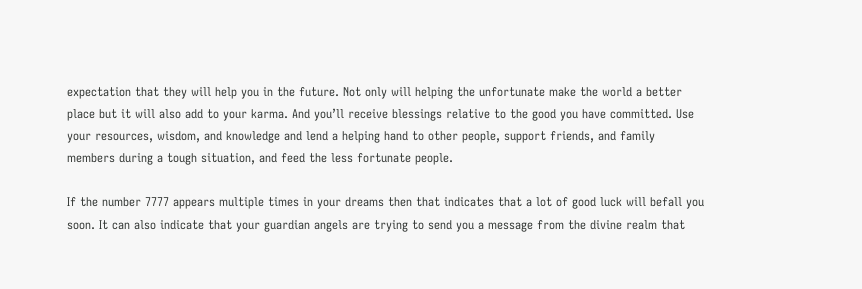expectation that they will help you in the future. Not only will helping the unfortunate make the world a better place but it will also add to your karma. And you’ll receive blessings relative to the good you have committed. Use your resources, wisdom, and knowledge and lend a helping hand to other people, support friends, and family members during a tough situation, and feed the less fortunate people.

If the number 7777 appears multiple times in your dreams then that indicates that a lot of good luck will befall you soon. It can also indicate that your guardian angels are trying to send you a message from the divine realm that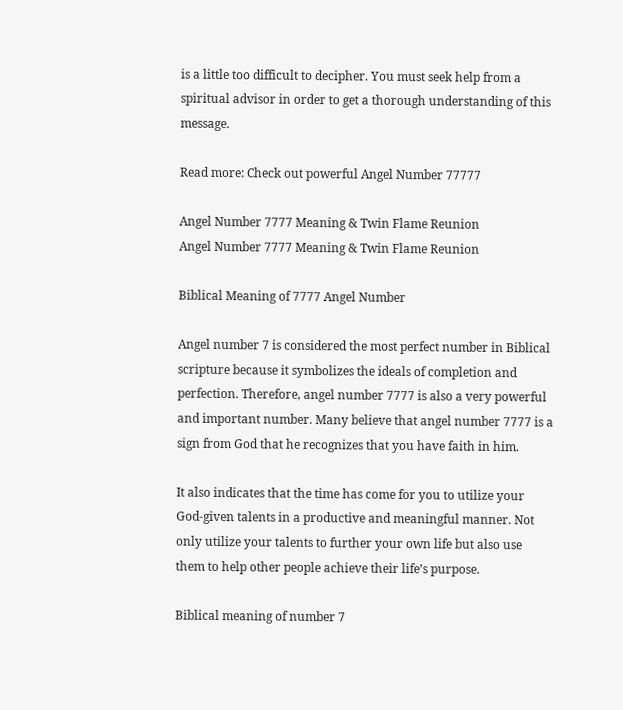is a little too difficult to decipher. You must seek help from a spiritual advisor in order to get a thorough understanding of this message.

Read more: Check out powerful Angel Number 77777

Angel Number 7777 Meaning & Twin Flame Reunion
Angel Number 7777 Meaning & Twin Flame Reunion

Biblical Meaning of 7777 Angel Number

Angel number 7 is considered the most perfect number in Biblical scripture because it symbolizes the ideals of completion and perfection. Therefore, angel number 7777 is also a very powerful and important number. Many believe that angel number 7777 is a sign from God that he recognizes that you have faith in him.

It also indicates that the time has come for you to utilize your God-given talents in a productive and meaningful manner. Not only utilize your talents to further your own life but also use them to help other people achieve their life’s purpose.

Biblical meaning of number 7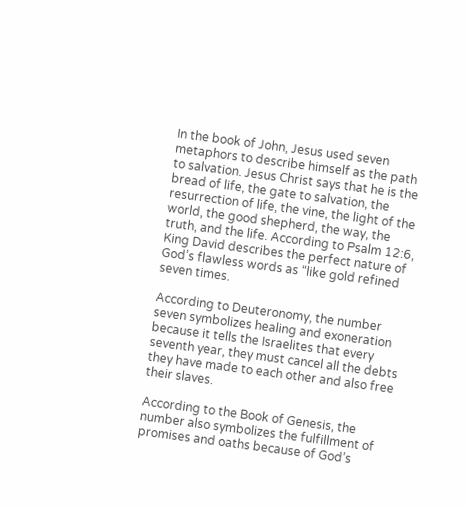In the book of John, Jesus used seven metaphors to describe himself as the path to salvation. Jesus Christ says that he is the bread of life, the gate to salvation, the resurrection of life, the vine, the light of the world, the good shepherd, the way, the truth, and the life. According to Psalm 12:6, King David describes the perfect nature of God’s flawless words as “like gold refined seven times.

According to Deuteronomy, the number seven symbolizes healing and exoneration because it tells the Israelites that every seventh year, they must cancel all the debts they have made to each other and also free their slaves.

According to the Book of Genesis, the number also symbolizes the fulfillment of promises and oaths because of God’s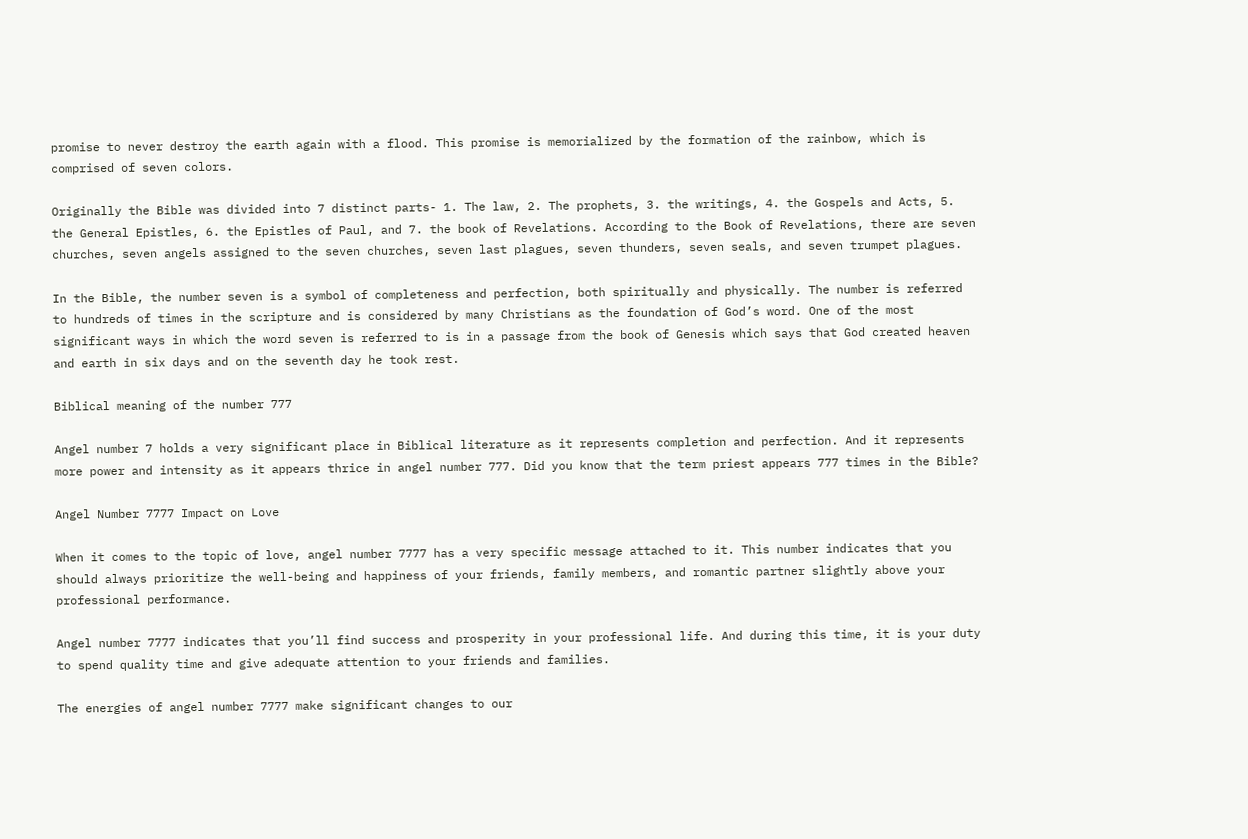promise to never destroy the earth again with a flood. This promise is memorialized by the formation of the rainbow, which is comprised of seven colors.

Originally the Bible was divided into 7 distinct parts- 1. The law, 2. The prophets, 3. the writings, 4. the Gospels and Acts, 5. the General Epistles, 6. the Epistles of Paul, and 7. the book of Revelations. According to the Book of Revelations, there are seven churches, seven angels assigned to the seven churches, seven last plagues, seven thunders, seven seals, and seven trumpet plagues.

In the Bible, the number seven is a symbol of completeness and perfection, both spiritually and physically. The number is referred to hundreds of times in the scripture and is considered by many Christians as the foundation of God’s word. One of the most significant ways in which the word seven is referred to is in a passage from the book of Genesis which says that God created heaven and earth in six days and on the seventh day he took rest.

Biblical meaning of the number 777

Angel number 7 holds a very significant place in Biblical literature as it represents completion and perfection. And it represents more power and intensity as it appears thrice in angel number 777. Did you know that the term priest appears 777 times in the Bible?

Angel Number 7777 Impact on Love

When it comes to the topic of love, angel number 7777 has a very specific message attached to it. This number indicates that you should always prioritize the well-being and happiness of your friends, family members, and romantic partner slightly above your professional performance.

Angel number 7777 indicates that you’ll find success and prosperity in your professional life. And during this time, it is your duty to spend quality time and give adequate attention to your friends and families.

The energies of angel number 7777 make significant changes to our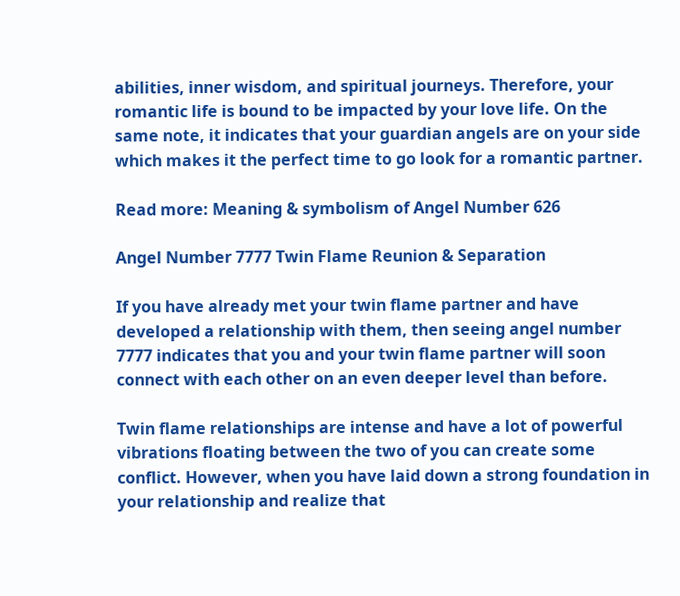abilities, inner wisdom, and spiritual journeys. Therefore, your romantic life is bound to be impacted by your love life. On the same note, it indicates that your guardian angels are on your side which makes it the perfect time to go look for a romantic partner.

Read more: Meaning & symbolism of Angel Number 626

Angel Number 7777 Twin Flame Reunion & Separation

If you have already met your twin flame partner and have developed a relationship with them, then seeing angel number 7777 indicates that you and your twin flame partner will soon connect with each other on an even deeper level than before.

Twin flame relationships are intense and have a lot of powerful vibrations floating between the two of you can create some conflict. However, when you have laid down a strong foundation in your relationship and realize that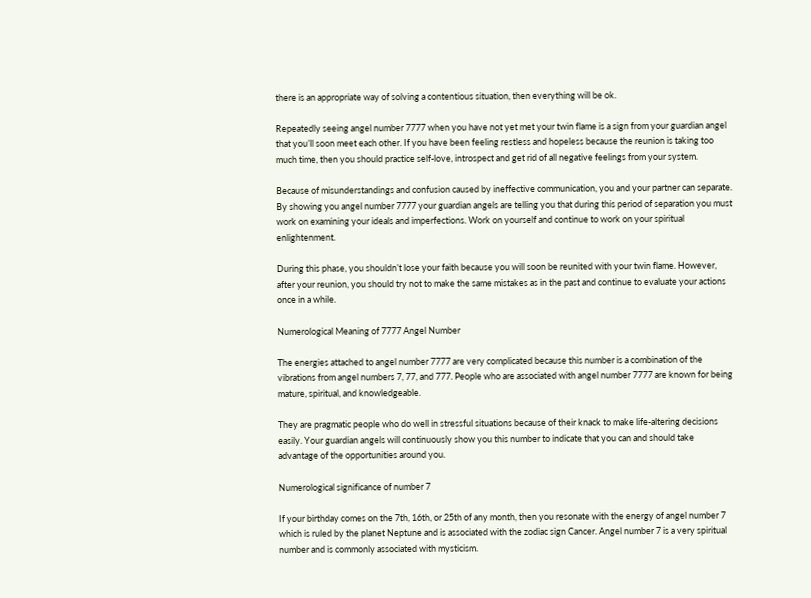there is an appropriate way of solving a contentious situation, then everything will be ok.

Repeatedly seeing angel number 7777 when you have not yet met your twin flame is a sign from your guardian angel that you’ll soon meet each other. If you have been feeling restless and hopeless because the reunion is taking too much time, then you should practice self-love, introspect and get rid of all negative feelings from your system.

Because of misunderstandings and confusion caused by ineffective communication, you and your partner can separate. By showing you angel number 7777 your guardian angels are telling you that during this period of separation you must work on examining your ideals and imperfections. Work on yourself and continue to work on your spiritual enlightenment.

During this phase, you shouldn’t lose your faith because you will soon be reunited with your twin flame. However, after your reunion, you should try not to make the same mistakes as in the past and continue to evaluate your actions once in a while.

Numerological Meaning of 7777 Angel Number

The energies attached to angel number 7777 are very complicated because this number is a combination of the vibrations from angel numbers 7, 77, and 777. People who are associated with angel number 7777 are known for being mature, spiritual, and knowledgeable.

They are pragmatic people who do well in stressful situations because of their knack to make life-altering decisions easily. Your guardian angels will continuously show you this number to indicate that you can and should take advantage of the opportunities around you.

Numerological significance of number 7

If your birthday comes on the 7th, 16th, or 25th of any month, then you resonate with the energy of angel number 7 which is ruled by the planet Neptune and is associated with the zodiac sign Cancer. Angel number 7 is a very spiritual number and is commonly associated with mysticism.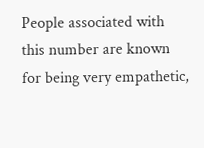People associated with this number are known for being very empathetic,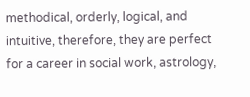methodical, orderly, logical, and intuitive, therefore, they are perfect for a career in social work, astrology,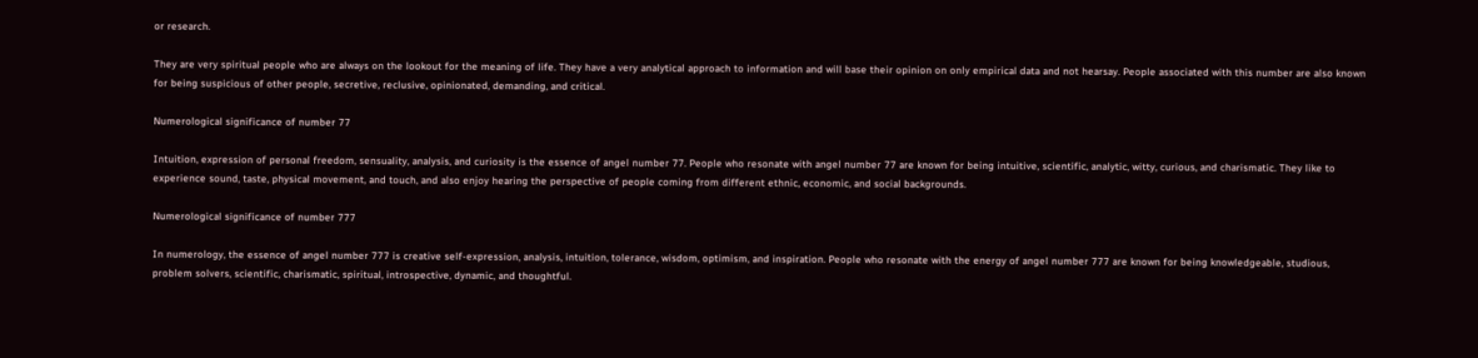or research.

They are very spiritual people who are always on the lookout for the meaning of life. They have a very analytical approach to information and will base their opinion on only empirical data and not hearsay. People associated with this number are also known for being suspicious of other people, secretive, reclusive, opinionated, demanding, and critical.

Numerological significance of number 77

Intuition, expression of personal freedom, sensuality, analysis, and curiosity is the essence of angel number 77. People who resonate with angel number 77 are known for being intuitive, scientific, analytic, witty, curious, and charismatic. They like to experience sound, taste, physical movement, and touch, and also enjoy hearing the perspective of people coming from different ethnic, economic, and social backgrounds.

Numerological significance of number 777

In numerology, the essence of angel number 777 is creative self-expression, analysis, intuition, tolerance, wisdom, optimism, and inspiration. People who resonate with the energy of angel number 777 are known for being knowledgeable, studious, problem solvers, scientific, charismatic, spiritual, introspective, dynamic, and thoughtful.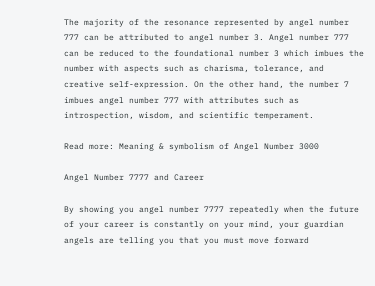The majority of the resonance represented by angel number 777 can be attributed to angel number 3. Angel number 777 can be reduced to the foundational number 3 which imbues the number with aspects such as charisma, tolerance, and creative self-expression. On the other hand, the number 7 imbues angel number 777 with attributes such as introspection, wisdom, and scientific temperament.

Read more: Meaning & symbolism of Angel Number 3000

Angel Number 7777 and Career

By showing you angel number 7777 repeatedly when the future of your career is constantly on your mind, your guardian angels are telling you that you must move forward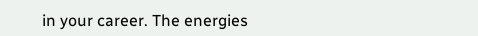in your career. The energies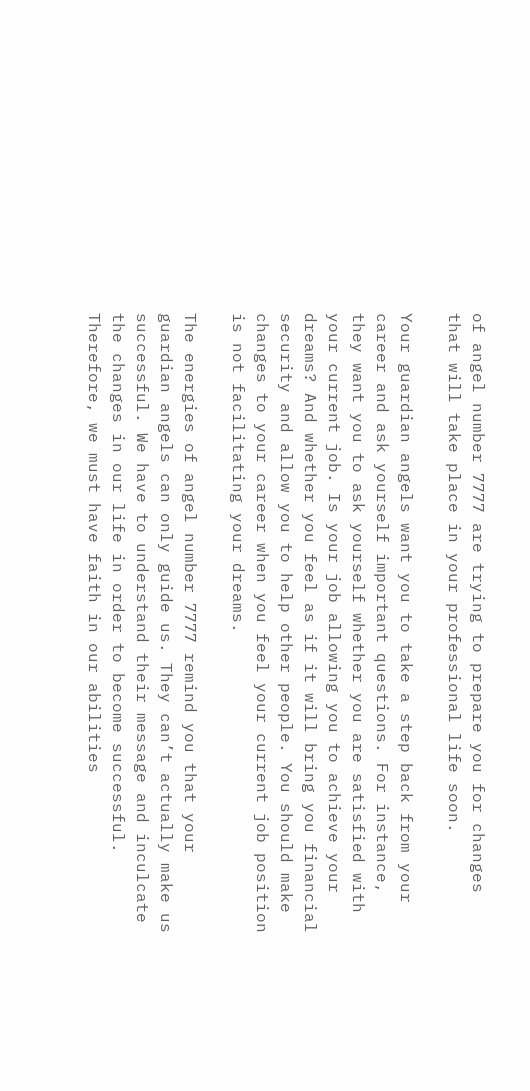of angel number 7777 are trying to prepare you for changes that will take place in your professional life soon.

Your guardian angels want you to take a step back from your career and ask yourself important questions. For instance, they want you to ask yourself whether you are satisfied with your current job. Is your job allowing you to achieve your dreams? And whether you feel as if it will bring you financial security and allow you to help other people. You should make changes to your career when you feel your current job position is not facilitating your dreams.

The energies of angel number 7777 remind you that your guardian angels can only guide us. They can’t actually make us successful. We have to understand their message and inculcate the changes in our life in order to become successful. Therefore, we must have faith in our abilities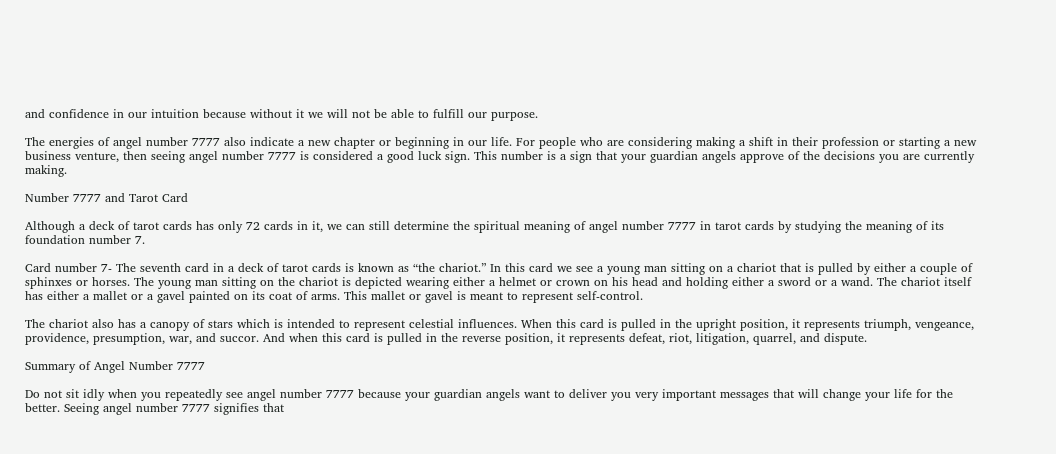and confidence in our intuition because without it we will not be able to fulfill our purpose.

The energies of angel number 7777 also indicate a new chapter or beginning in our life. For people who are considering making a shift in their profession or starting a new business venture, then seeing angel number 7777 is considered a good luck sign. This number is a sign that your guardian angels approve of the decisions you are currently making.

Number 7777 and Tarot Card

Although a deck of tarot cards has only 72 cards in it, we can still determine the spiritual meaning of angel number 7777 in tarot cards by studying the meaning of its foundation number 7.

Card number 7- The seventh card in a deck of tarot cards is known as “the chariot.” In this card we see a young man sitting on a chariot that is pulled by either a couple of sphinxes or horses. The young man sitting on the chariot is depicted wearing either a helmet or crown on his head and holding either a sword or a wand. The chariot itself has either a mallet or a gavel painted on its coat of arms. This mallet or gavel is meant to represent self-control.

The chariot also has a canopy of stars which is intended to represent celestial influences. When this card is pulled in the upright position, it represents triumph, vengeance, providence, presumption, war, and succor. And when this card is pulled in the reverse position, it represents defeat, riot, litigation, quarrel, and dispute.

Summary of Angel Number 7777

Do not sit idly when you repeatedly see angel number 7777 because your guardian angels want to deliver you very important messages that will change your life for the better. Seeing angel number 7777 signifies that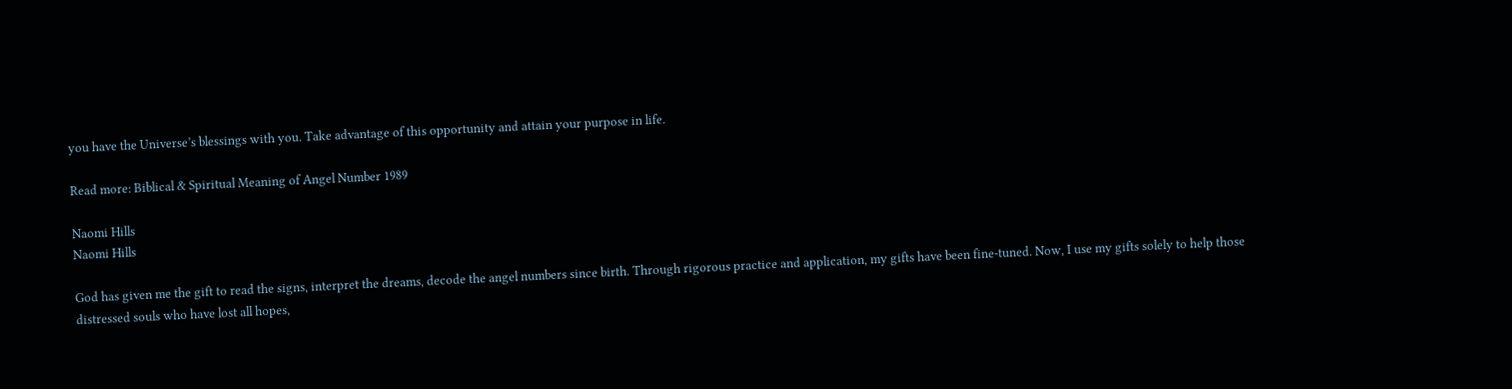you have the Universe’s blessings with you. Take advantage of this opportunity and attain your purpose in life.

Read more: Biblical & Spiritual Meaning of Angel Number 1989

Naomi Hills
Naomi Hills

God has given me the gift to read the signs, interpret the dreams, decode the angel numbers since birth. Through rigorous practice and application, my gifts have been fine-tuned. Now, I use my gifts solely to help those distressed souls who have lost all hopes,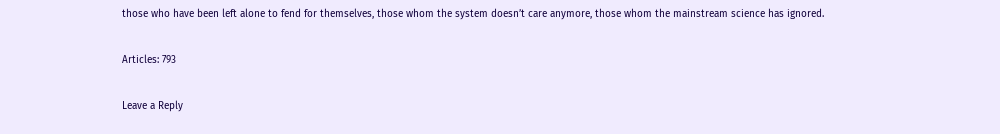those who have been left alone to fend for themselves, those whom the system doesn’t care anymore, those whom the mainstream science has ignored.

Articles: 793

Leave a Reply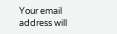Your email address will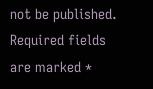not be published. Required fields are marked *